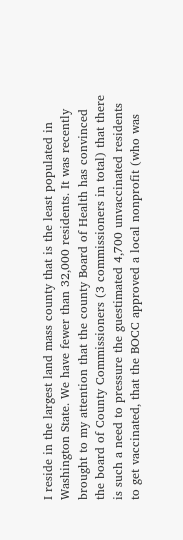I reside in the largest land mass county that is the least populated in Washington State. We have fewer than 32,000 residents. It was recently brought to my attention that the county Board of Health has convinced the board of County Commissioners (3 commissioners in total) that there is such a need to pressure the guestimated 4,700 unvaccinated residents to get vaccinated, that the BOCC approved a local nonprofit (who was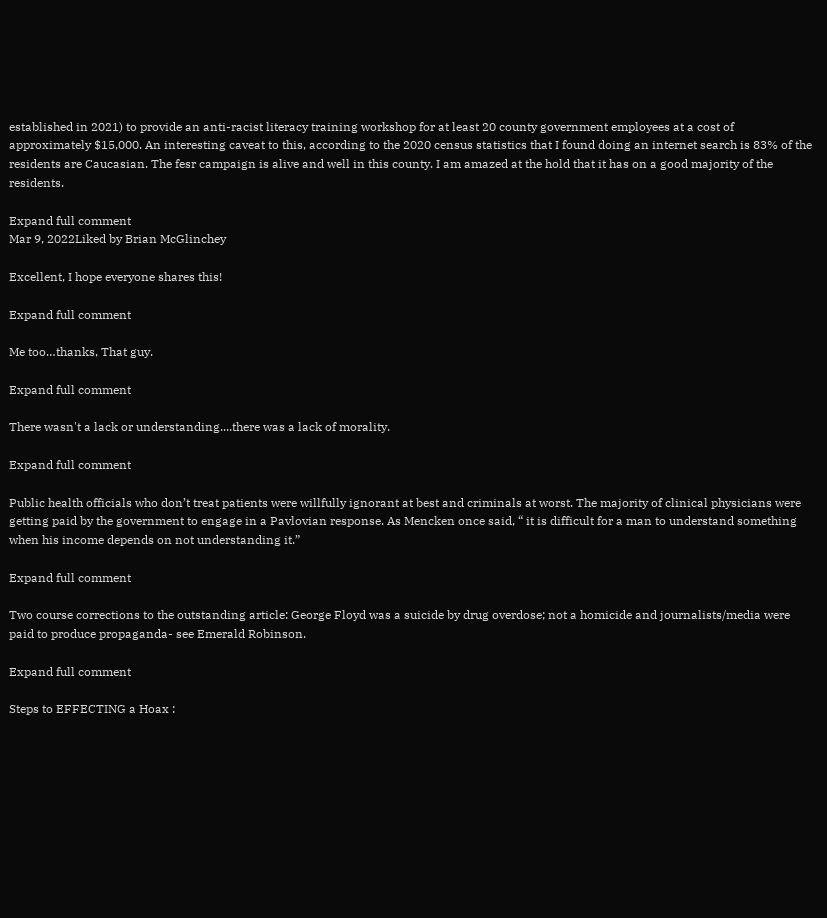established in 2021) to provide an anti-racist literacy training workshop for at least 20 county government employees at a cost of approximately $15,000. An interesting caveat to this, according to the 2020 census statistics that I found doing an internet search is 83% of the residents are Caucasian. The fesr campaign is alive and well in this county. I am amazed at the hold that it has on a good majority of the residents.

Expand full comment
Mar 9, 2022Liked by Brian McGlinchey

Excellent, I hope everyone shares this!

Expand full comment

Me too…thanks, That guy.

Expand full comment

There wasn't a lack or understanding....there was a lack of morality.

Expand full comment

Public health officials who don’t treat patients were willfully ignorant at best and criminals at worst. The majority of clinical physicians were getting paid by the government to engage in a Pavlovian response. As Mencken once said, “ it is difficult for a man to understand something when his income depends on not understanding it.”

Expand full comment

Two course corrections to the outstanding article: George Floyd was a suicide by drug overdose; not a homicide and journalists/media were paid to produce propaganda- see Emerald Robinson.

Expand full comment

Steps to EFFECTING a Hoax :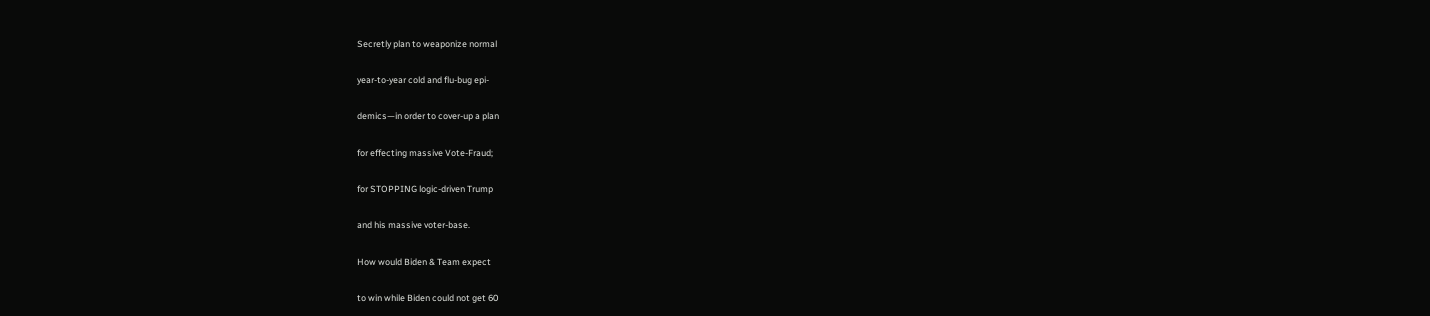Secretly plan to weaponize normal

year-to-year cold and flu-bug epi-

demics—in order to cover-up a plan

for effecting massive Vote-Fraud;

for STOPPING logic-driven Trump

and his massive voter-base.

How would Biden & Team expect

to win while Biden could not get 60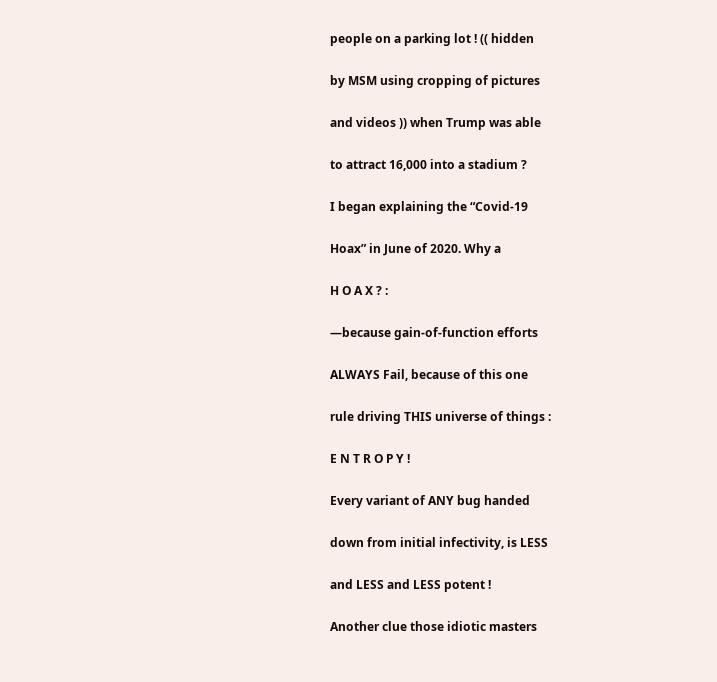people on a parking lot ! (( hidden

by MSM using cropping of pictures

and videos )) when Trump was able

to attract 16,000 into a stadium ?

I began explaining the “Covid-19

Hoax” in June of 2020. Why a

H O A X ? :

—because gain-of-function efforts

ALWAYS Fail, because of this one

rule driving THIS universe of things :

E N T R O P Y !

Every variant of ANY bug handed

down from initial infectivity, is LESS

and LESS and LESS potent !

Another clue those idiotic masters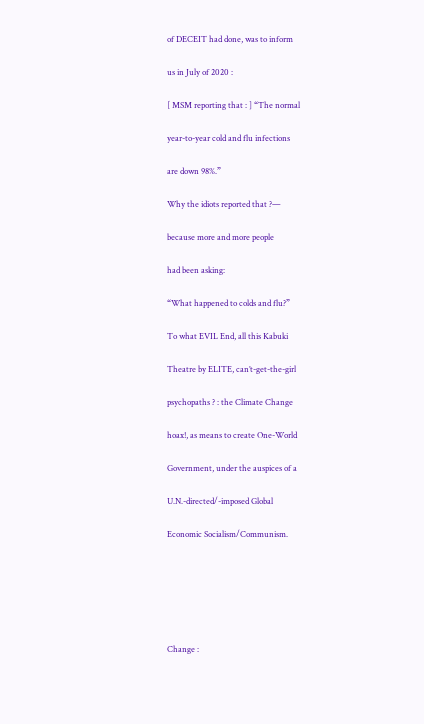of DECEIT had done, was to inform

us in July of 2020 :

[ MSM reporting that : ] “The normal

year-to-year cold and flu infections

are down 98%.”

Why the idiots reported that ?—

because more and more people

had been asking:

“What happened to colds and flu?”

To what EVIL End, all this Kabuki

Theatre by ELITE, can’t-get-the-girl

psychopaths ? : the Climate Change

hoax!, as means to create One-World

Government, under the auspices of a

U.N.-directed/-imposed Global

Economic Socialism/Communism.






Change :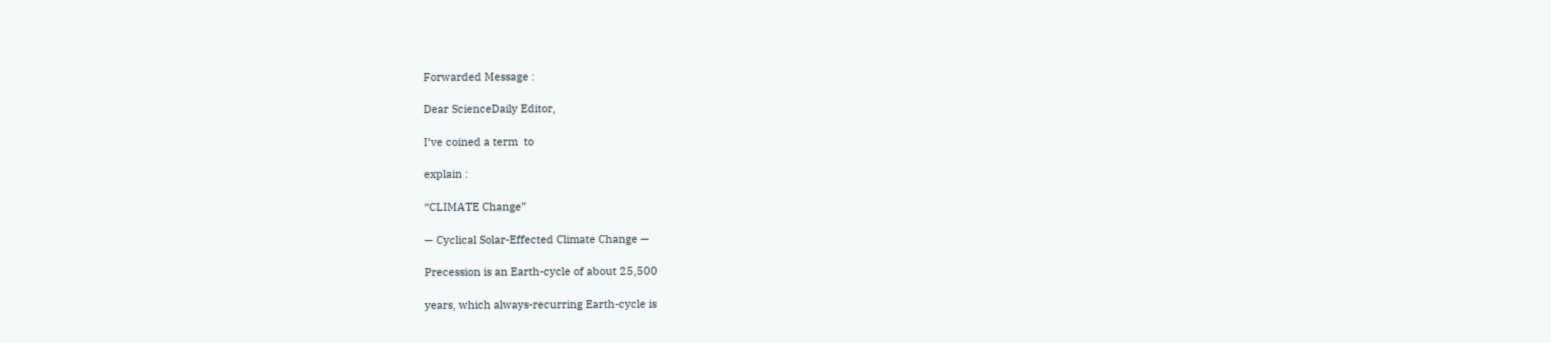Forwarded Message :

Dear ScienceDaily Editor,

I’ve coined a term  to

explain :

“CLIMATE Change”

— Cyclical Solar-Effected Climate Change —

Precession is an Earth-cycle of about 25,500

years, which always-recurring Earth-cycle is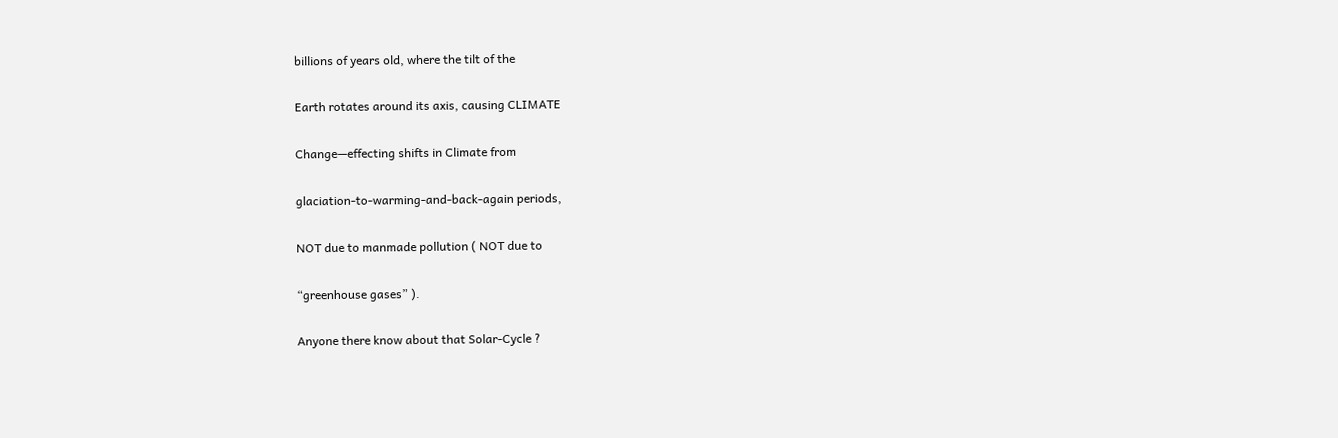billions of years old, where the tilt of the

Earth rotates around its axis, causing CLIMATE

Change—effecting shifts in Climate from

glaciation-to-warming-and-back-again periods,

NOT due to manmade pollution ( NOT due to

“greenhouse gases” ).

Anyone there know about that Solar-Cycle ?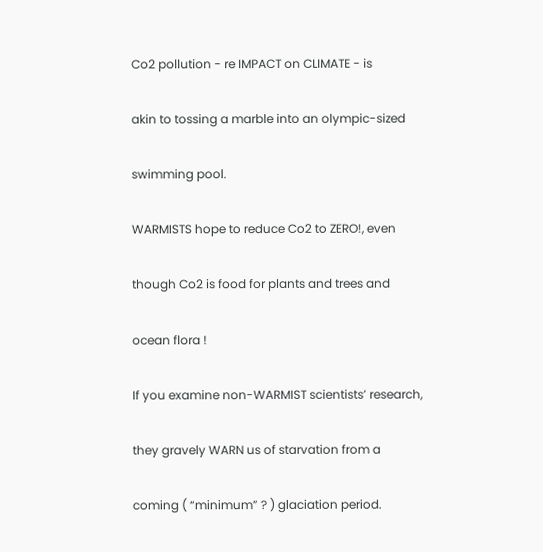Co2 pollution - re IMPACT on CLIMATE - is

akin to tossing a marble into an olympic-sized

swimming pool.

WARMISTS hope to reduce Co2 to ZERO!, even

though Co2 is food for plants and trees and

ocean flora !

If you examine non-WARMIST scientists’ research,

they gravely WARN us of starvation from a

coming ( “minimum” ? ) glaciation period.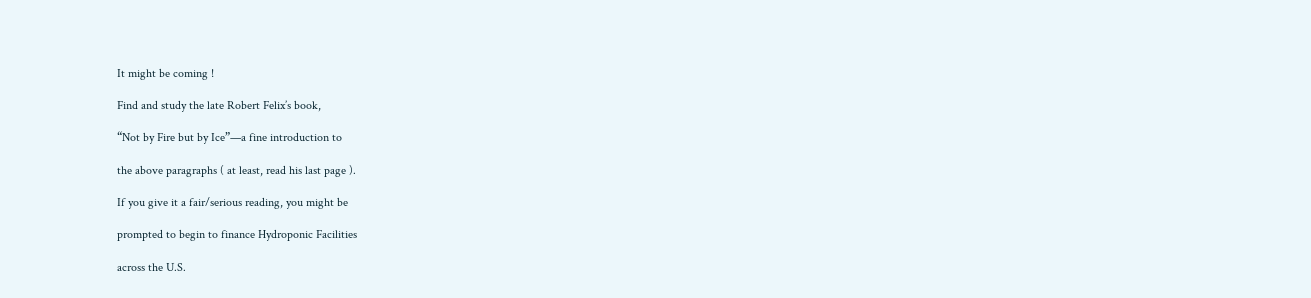It might be coming !

Find and study the late Robert Felix’s book,

“Not by Fire but by Ice”—a fine introduction to

the above paragraphs ( at least, read his last page ).

If you give it a fair/serious reading, you might be

prompted to begin to finance Hydroponic Facilities

across the U.S.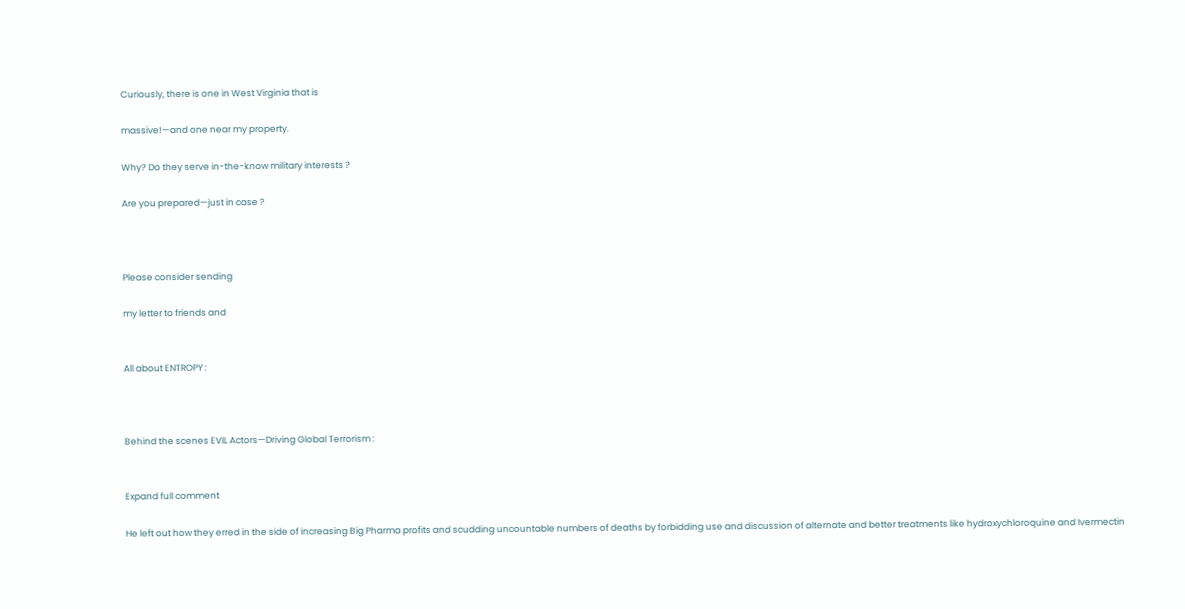Curiously, there is one in West Virginia that is

massive!—and one near my property.

Why? Do they serve in-the-know military interests ?

Are you prepared—just in case ?



Please consider sending

my letter to friends and


All about ENTROPY :



Behind the scenes EVIL Actors—Driving Global Terrorism :


Expand full comment

He left out how they erred in the side of increasing Big Pharma profits and scudding uncountable numbers of deaths by forbidding use and discussion of alternate and better treatments like hydroxychloroquine and Ivermectin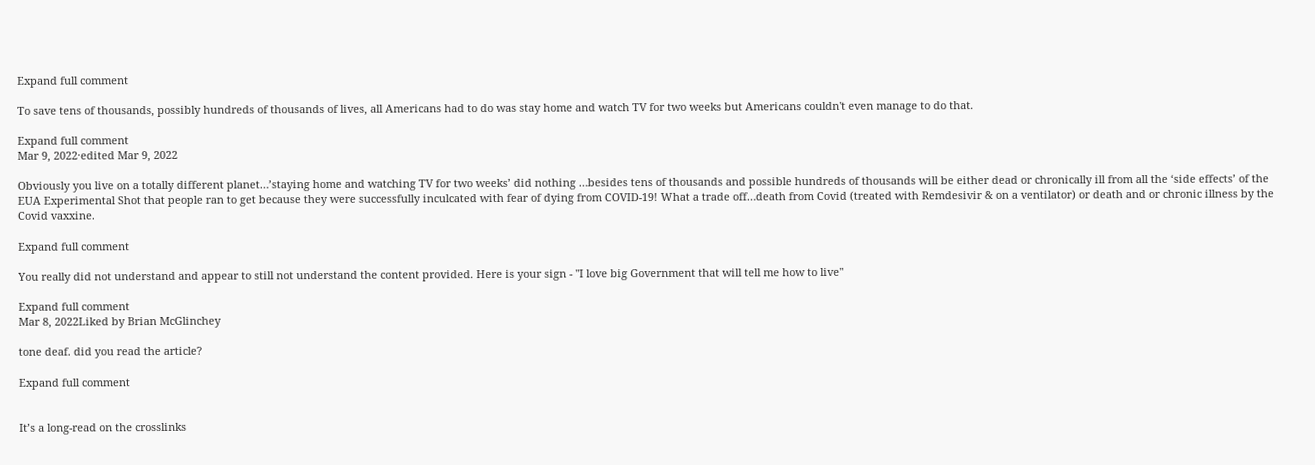Expand full comment

To save tens of thousands, possibly hundreds of thousands of lives, all Americans had to do was stay home and watch TV for two weeks but Americans couldn't even manage to do that.

Expand full comment
Mar 9, 2022·edited Mar 9, 2022

Obviously you live on a totally different planet…’staying home and watching TV for two weeks’ did nothing …besides tens of thousands and possible hundreds of thousands will be either dead or chronically ill from all the ‘side effects’ of the EUA Experimental Shot that people ran to get because they were successfully inculcated with fear of dying from COVID-19! What a trade off…death from Covid (treated with Remdesivir & on a ventilator) or death and or chronic illness by the Covid vaxxine.

Expand full comment

You really did not understand and appear to still not understand the content provided. Here is your sign - "I love big Government that will tell me how to live"

Expand full comment
Mar 8, 2022Liked by Brian McGlinchey

tone deaf. did you read the article?

Expand full comment


It’s a long-read on the crosslinks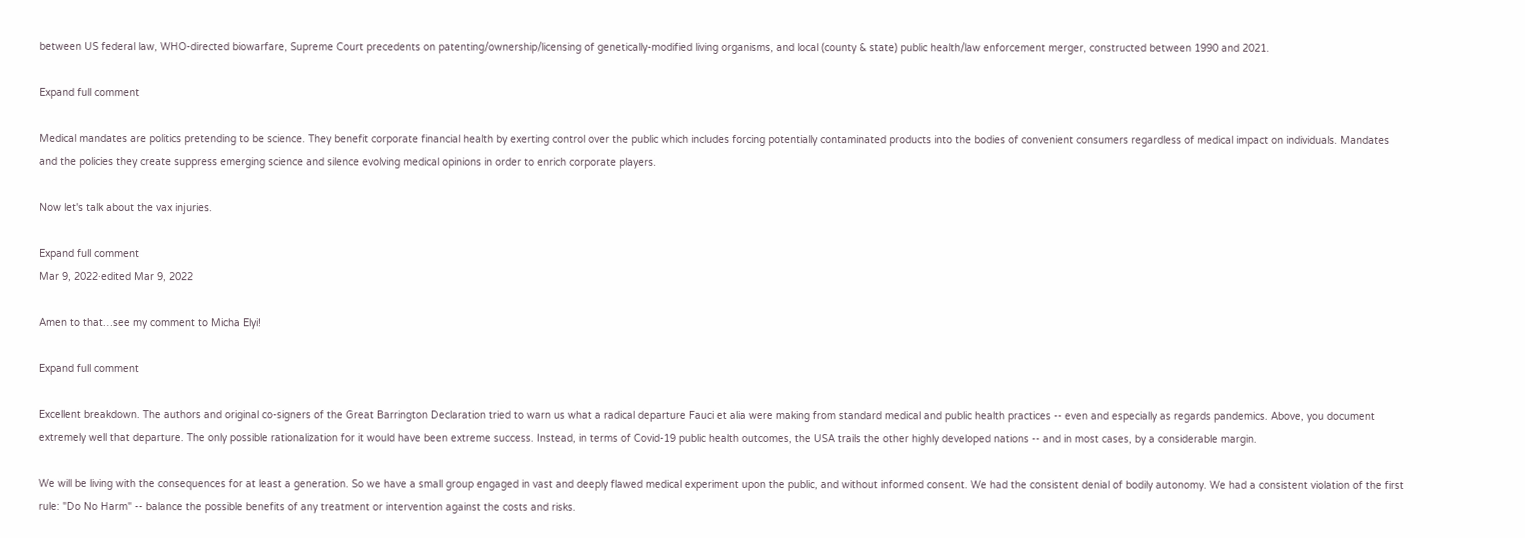between US federal law, WHO-directed biowarfare, Supreme Court precedents on patenting/ownership/licensing of genetically-modified living organisms, and local (county & state) public health/law enforcement merger, constructed between 1990 and 2021.

Expand full comment

Medical mandates are politics pretending to be science. They benefit corporate financial health by exerting control over the public which includes forcing potentially contaminated products into the bodies of convenient consumers regardless of medical impact on individuals. Mandates and the policies they create suppress emerging science and silence evolving medical opinions in order to enrich corporate players.

Now let's talk about the vax injuries.

Expand full comment
Mar 9, 2022·edited Mar 9, 2022

Amen to that…see my comment to Micha Elyi!

Expand full comment

Excellent breakdown. The authors and original co-signers of the Great Barrington Declaration tried to warn us what a radical departure Fauci et alia were making from standard medical and public health practices -- even and especially as regards pandemics. Above, you document extremely well that departure. The only possible rationalization for it would have been extreme success. Instead, in terms of Covid-19 public health outcomes, the USA trails the other highly developed nations -- and in most cases, by a considerable margin.

We will be living with the consequences for at least a generation. So we have a small group engaged in vast and deeply flawed medical experiment upon the public, and without informed consent. We had the consistent denial of bodily autonomy. We had a consistent violation of the first rule: "Do No Harm" -- balance the possible benefits of any treatment or intervention against the costs and risks.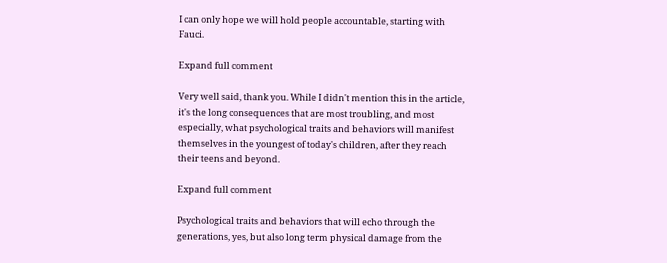I can only hope we will hold people accountable, starting with Fauci.

Expand full comment

Very well said, thank you. While I didn't mention this in the article, it's the long consequences that are most troubling, and most especially, what psychological traits and behaviors will manifest themselves in the youngest of today's children, after they reach their teens and beyond.

Expand full comment

Psychological traits and behaviors that will echo through the generations, yes, but also long term physical damage from the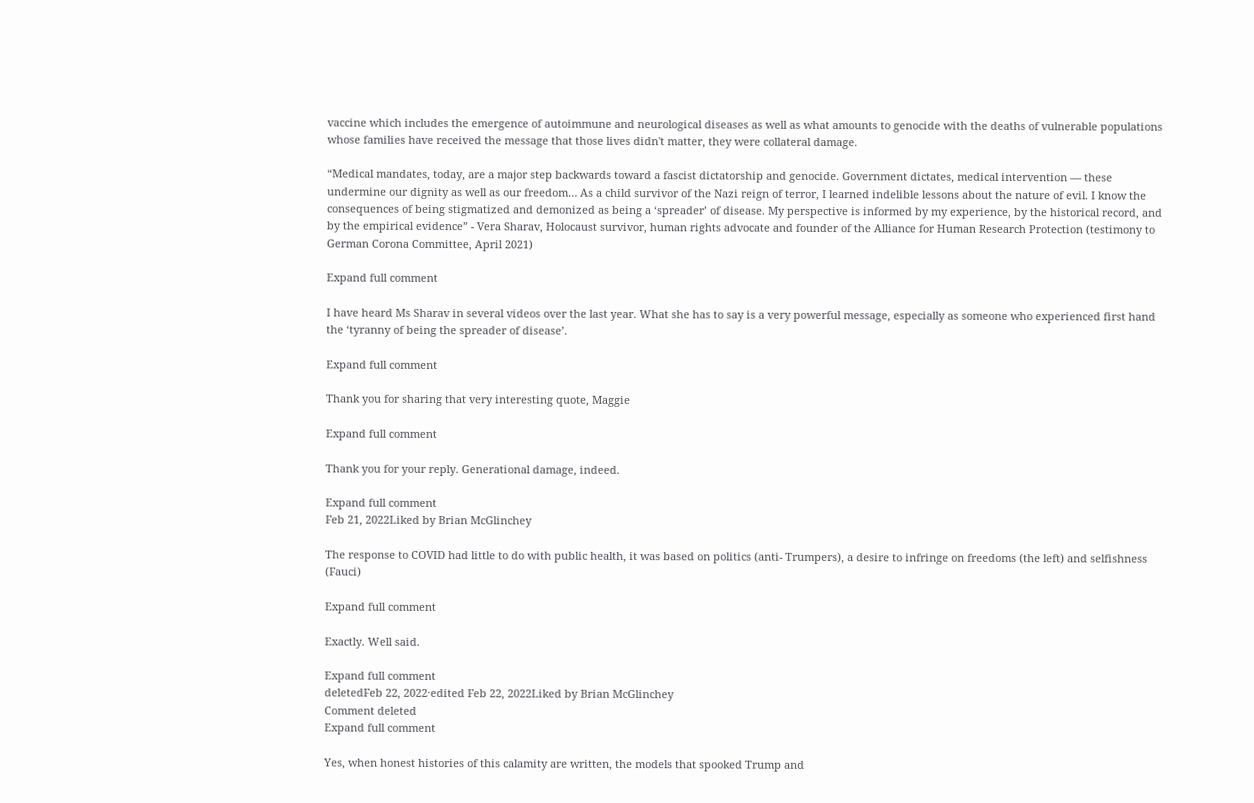vaccine which includes the emergence of autoimmune and neurological diseases as well as what amounts to genocide with the deaths of vulnerable populations whose families have received the message that those lives didn't matter, they were collateral damage.

“Medical mandates, today, are a major step backwards toward a fascist dictatorship and genocide. Government dictates, medical intervention — these undermine our dignity as well as our freedom… As a child survivor of the Nazi reign of terror, I learned indelible lessons about the nature of evil. I know the consequences of being stigmatized and demonized as being a ‘spreader’ of disease. My perspective is informed by my experience, by the historical record, and by the empirical evidence” - Vera Sharav, Holocaust survivor, human rights advocate and founder of the Alliance for Human Research Protection (testimony to German Corona Committee, April 2021)

Expand full comment

I have heard Ms Sharav in several videos over the last year. What she has to say is a very powerful message, especially as someone who experienced first hand the ‘tyranny of being the spreader of disease’.

Expand full comment

Thank you for sharing that very interesting quote, Maggie

Expand full comment

Thank you for your reply. Generational damage, indeed.

Expand full comment
Feb 21, 2022Liked by Brian McGlinchey

The response to COVID had little to do with public health, it was based on politics (anti- Trumpers), a desire to infringe on freedoms (the left) and selfishness (Fauci)

Expand full comment

Exactly. Well said.

Expand full comment
deletedFeb 22, 2022·edited Feb 22, 2022Liked by Brian McGlinchey
Comment deleted
Expand full comment

Yes, when honest histories of this calamity are written, the models that spooked Trump and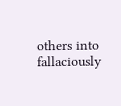others into fallaciously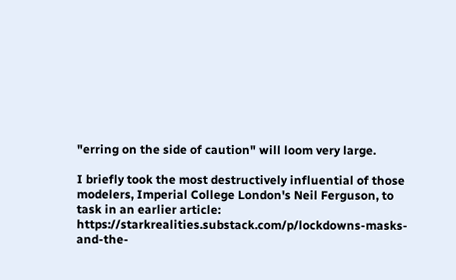"erring on the side of caution" will loom very large.

I briefly took the most destructively influential of those modelers, Imperial College London's Neil Ferguson, to task in an earlier article: https://starkrealities.substack.com/p/lockdowns-masks-and-the-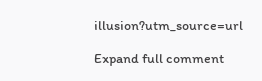illusion?utm_source=url

Expand full comment